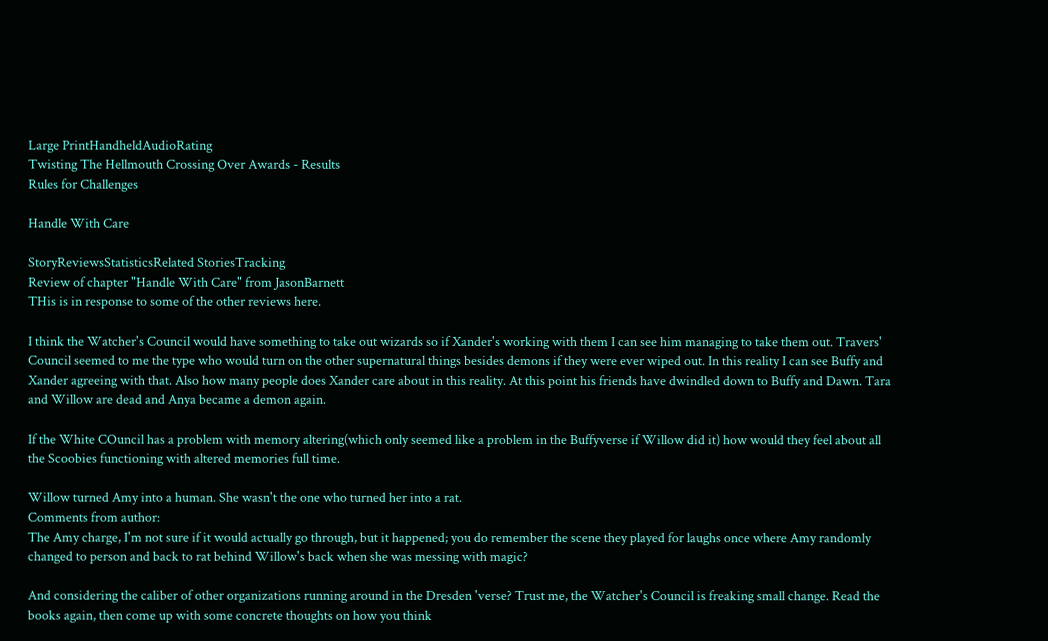Large PrintHandheldAudioRating
Twisting The Hellmouth Crossing Over Awards - Results
Rules for Challenges

Handle With Care

StoryReviewsStatisticsRelated StoriesTracking
Review of chapter "Handle With Care" from JasonBarnett
THis is in response to some of the other reviews here.

I think the Watcher's Council would have something to take out wizards so if Xander's working with them I can see him managing to take them out. Travers' Council seemed to me the type who would turn on the other supernatural things besides demons if they were ever wiped out. In this reality I can see Buffy and Xander agreeing with that. Also how many people does Xander care about in this reality. At this point his friends have dwindled down to Buffy and Dawn. Tara and Willow are dead and Anya became a demon again.

If the White COuncil has a problem with memory altering(which only seemed like a problem in the Buffyverse if Willow did it) how would they feel about all the Scoobies functioning with altered memories full time.

Willow turned Amy into a human. She wasn't the one who turned her into a rat.
Comments from author:
The Amy charge, I'm not sure if it would actually go through, but it happened; you do remember the scene they played for laughs once where Amy randomly changed to person and back to rat behind Willow's back when she was messing with magic?

And considering the caliber of other organizations running around in the Dresden 'verse? Trust me, the Watcher's Council is freaking small change. Read the books again, then come up with some concrete thoughts on how you think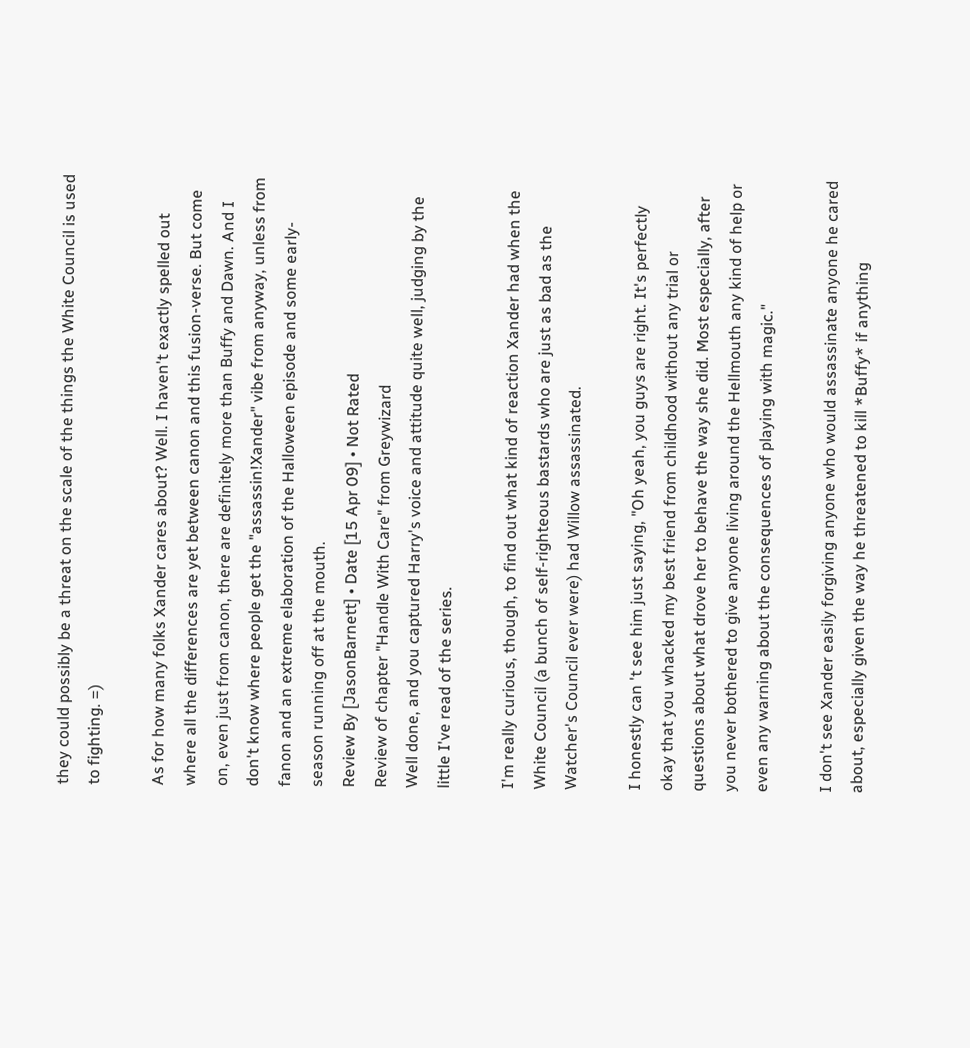they could possibly be a threat on the scale of the things the White Council is used to fighting. =)

As for how many folks Xander cares about? Well. I haven't exactly spelled out where all the differences are yet between canon and this fusion-verse. But come on, even just from canon, there are definitely more than Buffy and Dawn. And I don't know where people get the "assassin!Xander" vibe from anyway, unless from fanon and an extreme elaboration of the Halloween episode and some early-season running off at the mouth.
Review By [JasonBarnett] • Date [15 Apr 09] • Not Rated
Review of chapter "Handle With Care" from Greywizard
Well done, and you captured Harry's voice and attitude quite well, judging by the little I've read of the series.

I'm really curious, though, to find out what kind of reaction Xander had when the White Council (a bunch of self-righteous bastards who are just as bad as the Watcher's Council ever were) had Willow assassinated.

I honestly can 't see him just saying, "Oh yeah, you guys are right. It's perfectly okay that you whacked my best friend from childhood without any trial or questions about what drove her to behave the way she did. Most especially, after you never bothered to give anyone living around the Hellmouth any kind of help or even any warning about the consequences of playing with magic."

I don't see Xander easily forgiving anyone who would assassinate anyone he cared about, especially given the way he threatened to kill *Buffy* if anything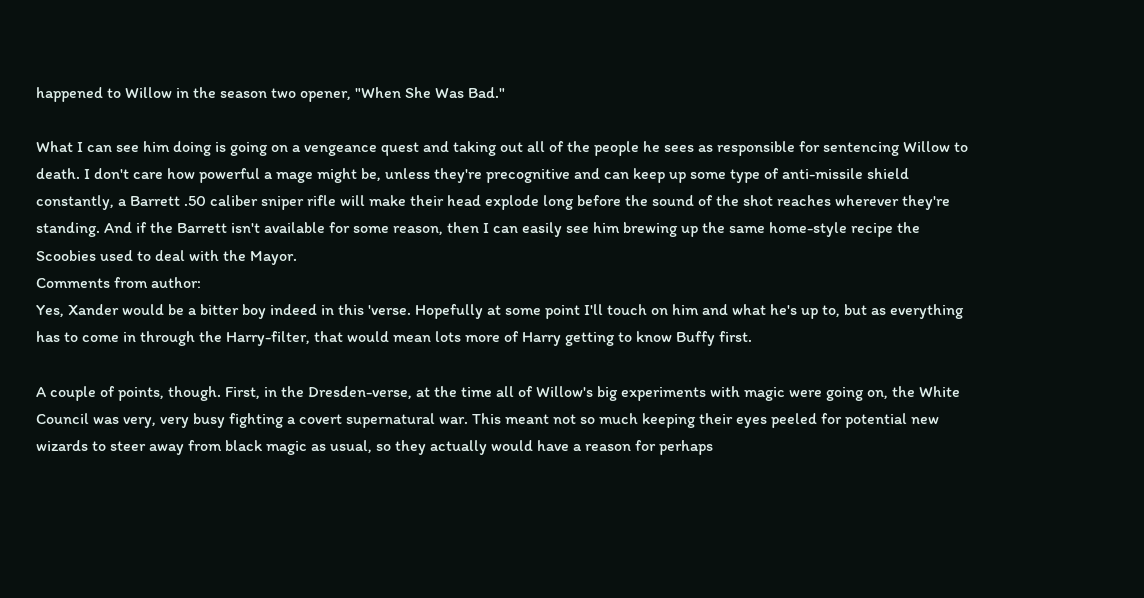happened to Willow in the season two opener, "When She Was Bad."

What I can see him doing is going on a vengeance quest and taking out all of the people he sees as responsible for sentencing Willow to death. I don't care how powerful a mage might be, unless they're precognitive and can keep up some type of anti-missile shield constantly, a Barrett .50 caliber sniper rifle will make their head explode long before the sound of the shot reaches wherever they're standing. And if the Barrett isn't available for some reason, then I can easily see him brewing up the same home-style recipe the Scoobies used to deal with the Mayor.
Comments from author:
Yes, Xander would be a bitter boy indeed in this 'verse. Hopefully at some point I'll touch on him and what he's up to, but as everything has to come in through the Harry-filter, that would mean lots more of Harry getting to know Buffy first.

A couple of points, though. First, in the Dresden-verse, at the time all of Willow's big experiments with magic were going on, the White Council was very, very busy fighting a covert supernatural war. This meant not so much keeping their eyes peeled for potential new wizards to steer away from black magic as usual, so they actually would have a reason for perhaps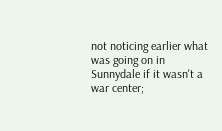not noticing earlier what was going on in Sunnydale if it wasn't a war center;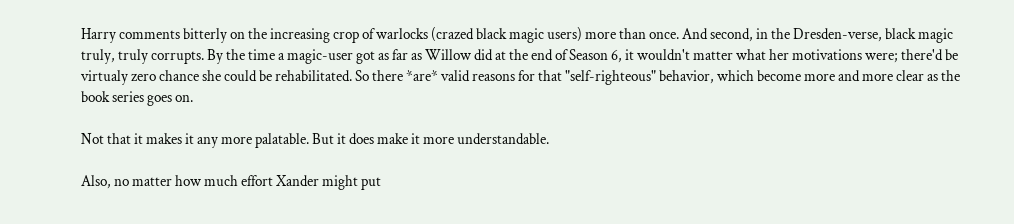Harry comments bitterly on the increasing crop of warlocks (crazed black magic users) more than once. And second, in the Dresden-verse, black magic truly, truly corrupts. By the time a magic-user got as far as Willow did at the end of Season 6, it wouldn't matter what her motivations were; there'd be virtualy zero chance she could be rehabilitated. So there *are* valid reasons for that "self-righteous" behavior, which become more and more clear as the book series goes on.

Not that it makes it any more palatable. But it does make it more understandable.

Also, no matter how much effort Xander might put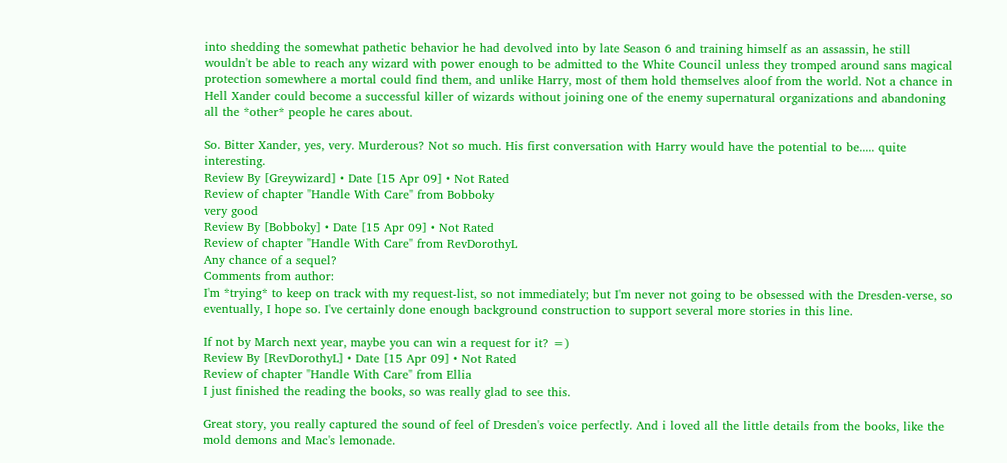into shedding the somewhat pathetic behavior he had devolved into by late Season 6 and training himself as an assassin, he still wouldn't be able to reach any wizard with power enough to be admitted to the White Council unless they tromped around sans magical protection somewhere a mortal could find them, and unlike Harry, most of them hold themselves aloof from the world. Not a chance in Hell Xander could become a successful killer of wizards without joining one of the enemy supernatural organizations and abandoning all the *other* people he cares about.

So. Bitter Xander, yes, very. Murderous? Not so much. His first conversation with Harry would have the potential to be..... quite interesting.
Review By [Greywizard] • Date [15 Apr 09] • Not Rated
Review of chapter "Handle With Care" from Bobboky
very good
Review By [Bobboky] • Date [15 Apr 09] • Not Rated
Review of chapter "Handle With Care" from RevDorothyL
Any chance of a sequel?
Comments from author:
I'm *trying* to keep on track with my request-list, so not immediately; but I'm never not going to be obsessed with the Dresden-verse, so eventually, I hope so. I've certainly done enough background construction to support several more stories in this line.

If not by March next year, maybe you can win a request for it? =)
Review By [RevDorothyL] • Date [15 Apr 09] • Not Rated
Review of chapter "Handle With Care" from Ellia
I just finished the reading the books, so was really glad to see this.

Great story, you really captured the sound of feel of Dresden's voice perfectly. And i loved all the little details from the books, like the mold demons and Mac's lemonade.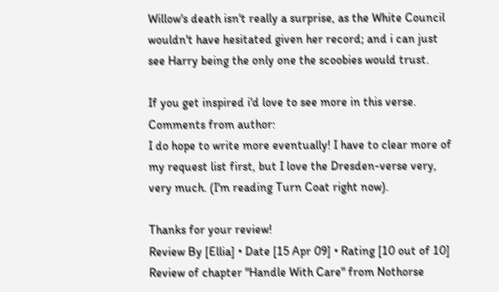Willow's death isn't really a surprise, as the White Council wouldn't have hesitated given her record; and i can just see Harry being the only one the scoobies would trust.

If you get inspired i'd love to see more in this verse.
Comments from author:
I do hope to write more eventually! I have to clear more of my request list first, but I love the Dresden-verse very, very much. (I'm reading Turn Coat right now).

Thanks for your review!
Review By [Ellia] • Date [15 Apr 09] • Rating [10 out of 10]
Review of chapter "Handle With Care" from Nothorse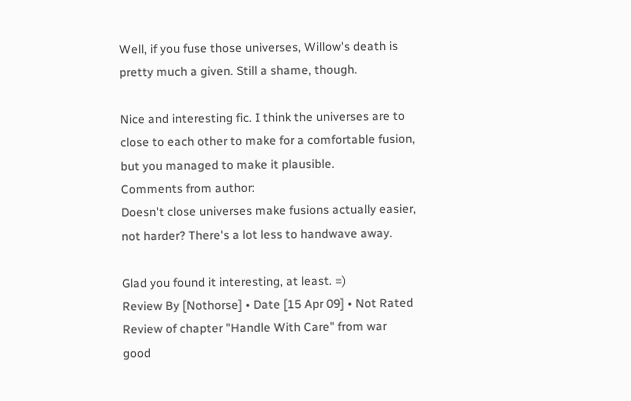Well, if you fuse those universes, Willow's death is pretty much a given. Still a shame, though.

Nice and interesting fic. I think the universes are to close to each other to make for a comfortable fusion, but you managed to make it plausible.
Comments from author:
Doesn't close universes make fusions actually easier, not harder? There's a lot less to handwave away.

Glad you found it interesting, at least. =)
Review By [Nothorse] • Date [15 Apr 09] • Not Rated
Review of chapter "Handle With Care" from war
good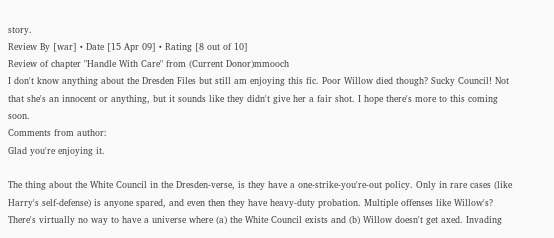story.
Review By [war] • Date [15 Apr 09] • Rating [8 out of 10]
Review of chapter "Handle With Care" from (Current Donor)mmooch
I don't know anything about the Dresden Files but still am enjoying this fic. Poor Willow died though? Sucky Council! Not that she's an innocent or anything, but it sounds like they didn't give her a fair shot. I hope there's more to this coming soon.
Comments from author:
Glad you're enjoying it.

The thing about the White Council in the Dresden-verse, is they have a one-strike-you're-out policy. Only in rare cases (like Harry's self-defense) is anyone spared, and even then they have heavy-duty probation. Multiple offenses like Willow's? There's virtually no way to have a universe where (a) the White Council exists and (b) Willow doesn't get axed. Invading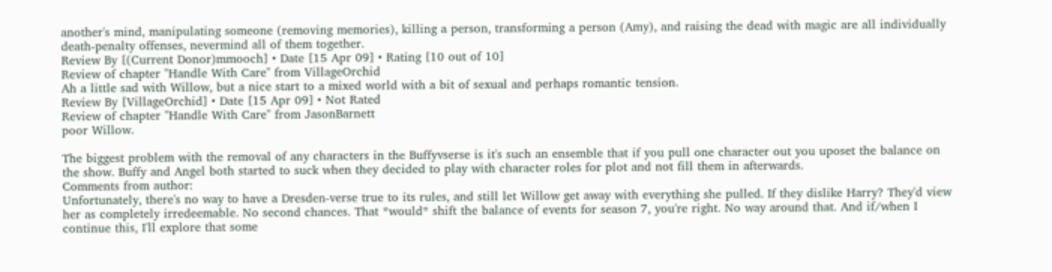another's mind, manipulating someone (removing memories), killing a person, transforming a person (Amy), and raising the dead with magic are all individually death-penalty offenses, nevermind all of them together.
Review By [(Current Donor)mmooch] • Date [15 Apr 09] • Rating [10 out of 10]
Review of chapter "Handle With Care" from VillageOrchid
Ah a little sad with Willow, but a nice start to a mixed world with a bit of sexual and perhaps romantic tension.
Review By [VillageOrchid] • Date [15 Apr 09] • Not Rated
Review of chapter "Handle With Care" from JasonBarnett
poor Willow.

The biggest problem with the removal of any characters in the Buffyvserse is it's such an ensemble that if you pull one character out you uposet the balance on the show. Buffy and Angel both started to suck when they decided to play with character roles for plot and not fill them in afterwards.
Comments from author:
Unfortunately, there's no way to have a Dresden-verse true to its rules, and still let Willow get away with everything she pulled. If they dislike Harry? They'd view her as completely irredeemable. No second chances. That *would* shift the balance of events for season 7, you're right. No way around that. And if/when I continue this, I'll explore that some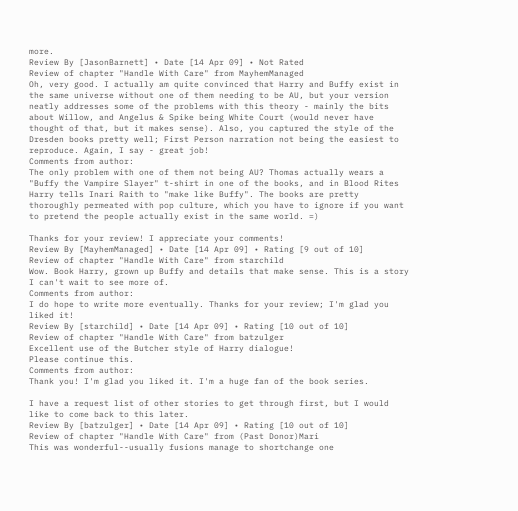more.
Review By [JasonBarnett] • Date [14 Apr 09] • Not Rated
Review of chapter "Handle With Care" from MayhemManaged
Oh, very good. I actually am quite convinced that Harry and Buffy exist in the same universe without one of them needing to be AU, but your version neatly addresses some of the problems with this theory - mainly the bits about Willow, and Angelus & Spike being White Court (would never have thought of that, but it makes sense). Also, you captured the style of the Dresden books pretty well; First Person narration not being the easiest to reproduce. Again, I say - great job!
Comments from author:
The only problem with one of them not being AU? Thomas actually wears a "Buffy the Vampire Slayer" t-shirt in one of the books, and in Blood Rites Harry tells Inari Raith to "make like Buffy". The books are pretty thoroughly permeated with pop culture, which you have to ignore if you want to pretend the people actually exist in the same world. =)

Thanks for your review! I appreciate your comments!
Review By [MayhemManaged] • Date [14 Apr 09] • Rating [9 out of 10]
Review of chapter "Handle With Care" from starchild
Wow. Book Harry, grown up Buffy and details that make sense. This is a story I can't wait to see more of.
Comments from author:
I do hope to write more eventually. Thanks for your review; I'm glad you liked it!
Review By [starchild] • Date [14 Apr 09] • Rating [10 out of 10]
Review of chapter "Handle With Care" from batzulger
Excellent use of the Butcher style of Harry dialogue!
Please continue this.
Comments from author:
Thank you! I'm glad you liked it. I'm a huge fan of the book series.

I have a request list of other stories to get through first, but I would like to come back to this later.
Review By [batzulger] • Date [14 Apr 09] • Rating [10 out of 10]
Review of chapter "Handle With Care" from (Past Donor)Mari
This was wonderful--usually fusions manage to shortchange one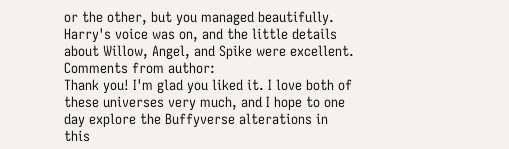or the other, but you managed beautifully. Harry's voice was on, and the little details about Willow, Angel, and Spike were excellent.
Comments from author:
Thank you! I'm glad you liked it. I love both of these universes very much, and I hope to one day explore the Buffyverse alterations in this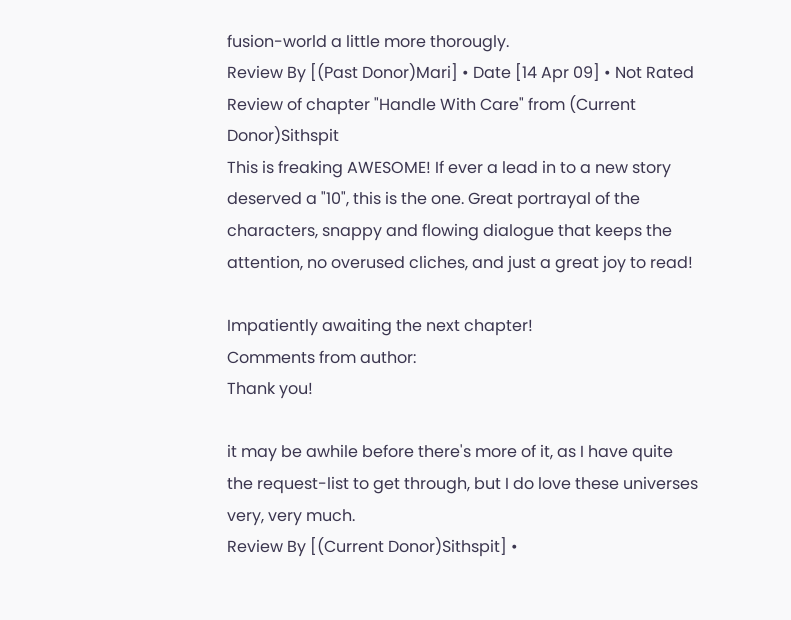fusion-world a little more thorougly.
Review By [(Past Donor)Mari] • Date [14 Apr 09] • Not Rated
Review of chapter "Handle With Care" from (Current Donor)Sithspit
This is freaking AWESOME! If ever a lead in to a new story deserved a "10", this is the one. Great portrayal of the characters, snappy and flowing dialogue that keeps the attention, no overused cliches, and just a great joy to read!

Impatiently awaiting the next chapter!
Comments from author:
Thank you!

it may be awhile before there's more of it, as I have quite the request-list to get through, but I do love these universes very, very much.
Review By [(Current Donor)Sithspit] •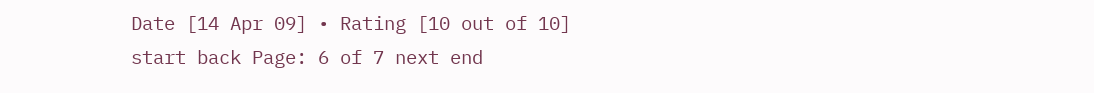Date [14 Apr 09] • Rating [10 out of 10]
start back Page: 6 of 7 next end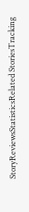StoryReviewsStatisticsRelated StoriesTracking